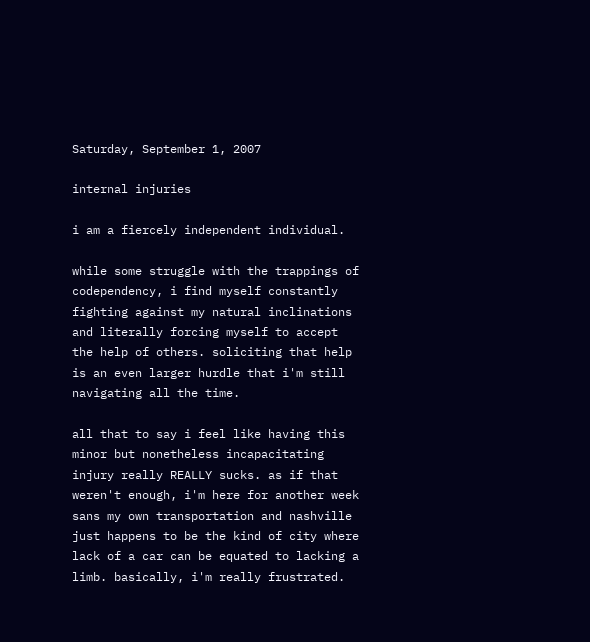Saturday, September 1, 2007

internal injuries

i am a fiercely independent individual.

while some struggle with the trappings of codependency, i find myself constantly fighting against my natural inclinations and literally forcing myself to accept the help of others. soliciting that help is an even larger hurdle that i'm still navigating all the time.

all that to say i feel like having this minor but nonetheless incapacitating injury really REALLY sucks. as if that weren't enough, i'm here for another week sans my own transportation and nashville just happens to be the kind of city where lack of a car can be equated to lacking a limb. basically, i'm really frustrated.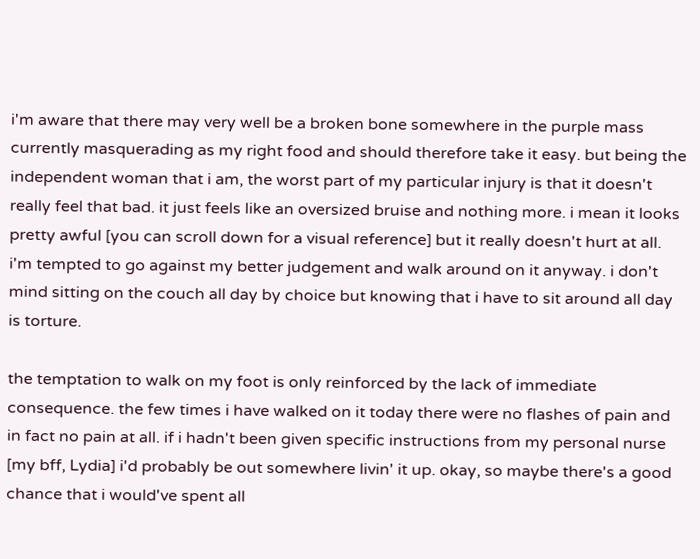i'm aware that there may very well be a broken bone somewhere in the purple mass currently masquerading as my right food and should therefore take it easy. but being the independent woman that i am, the worst part of my particular injury is that it doesn't really feel that bad. it just feels like an oversized bruise and nothing more. i mean it looks pretty awful [you can scroll down for a visual reference] but it really doesn't hurt at all. i'm tempted to go against my better judgement and walk around on it anyway. i don't mind sitting on the couch all day by choice but knowing that i have to sit around all day is torture.

the temptation to walk on my foot is only reinforced by the lack of immediate consequence. the few times i have walked on it today there were no flashes of pain and in fact no pain at all. if i hadn't been given specific instructions from my personal nurse [my bff, Lydia] i'd probably be out somewhere livin' it up. okay, so maybe there's a good chance that i would've spent all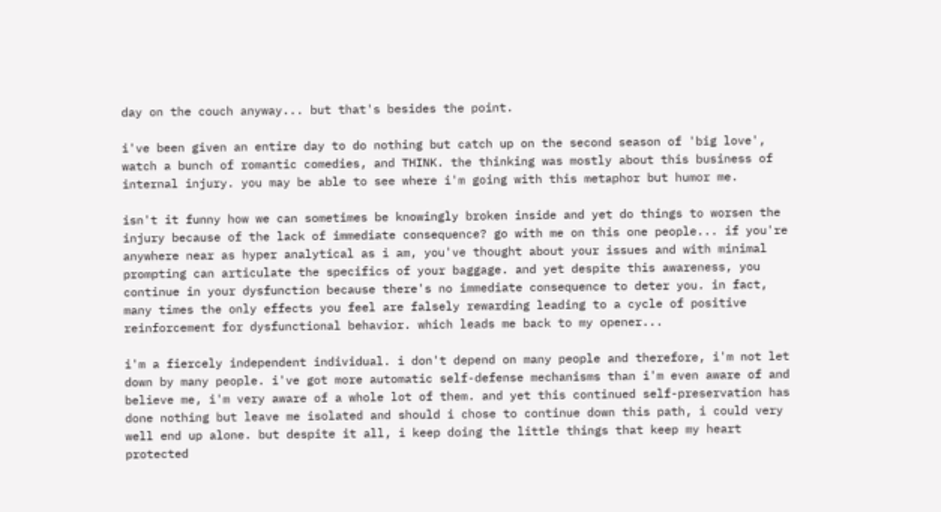day on the couch anyway... but that's besides the point.

i've been given an entire day to do nothing but catch up on the second season of 'big love', watch a bunch of romantic comedies, and THINK. the thinking was mostly about this business of internal injury. you may be able to see where i'm going with this metaphor but humor me.

isn't it funny how we can sometimes be knowingly broken inside and yet do things to worsen the injury because of the lack of immediate consequence? go with me on this one people... if you're anywhere near as hyper analytical as i am, you've thought about your issues and with minimal prompting can articulate the specifics of your baggage. and yet despite this awareness, you continue in your dysfunction because there's no immediate consequence to deter you. in fact, many times the only effects you feel are falsely rewarding leading to a cycle of positive reinforcement for dysfunctional behavior. which leads me back to my opener...

i'm a fiercely independent individual. i don't depend on many people and therefore, i'm not let down by many people. i've got more automatic self-defense mechanisms than i'm even aware of and believe me, i'm very aware of a whole lot of them. and yet this continued self-preservation has done nothing but leave me isolated and should i chose to continue down this path, i could very well end up alone. but despite it all, i keep doing the little things that keep my heart protected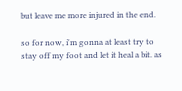but leave me more injured in the end.

so for now, i'm gonna at least try to stay off my foot and let it heal a bit. as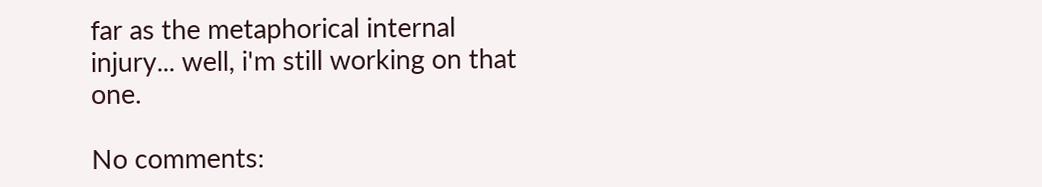far as the metaphorical internal injury... well, i'm still working on that one.

No comments: